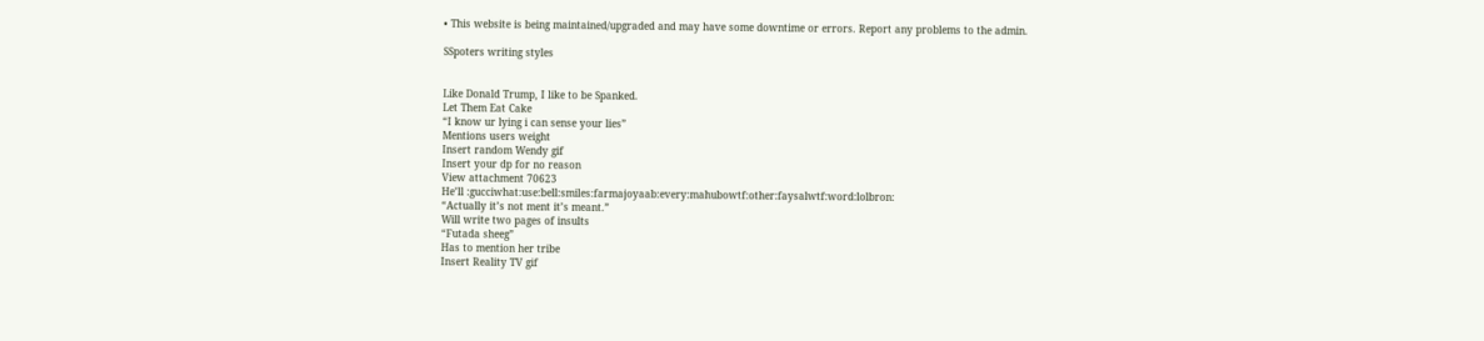• This website is being maintained/upgraded and may have some downtime or errors. Report any problems to the admin.

SSpoters writing styles


Like Donald Trump, I like to be Spanked.
Let Them Eat Cake
“I know ur lying i can sense your lies”
Mentions users weight
Insert random Wendy gif
Insert your dp for no reason
View attachment 70623
He’ll :gucciwhat:use:bell:smiles:farmajoyaab:every:mahubowtf:other:faysalwtf:word:lolbron:
“Actually it’s not ment it’s meant.”
Will write two pages of insults
“Futada sheeg”
Has to mention her tribe
Insert Reality TV gif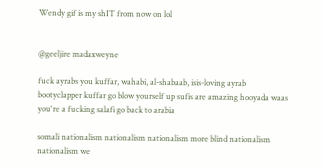Wendy gif is my shIT from now on lol


@geeljire madaxweyne

fuck ayrabs you kuffar, wahabi, al-shabaab, isis-loving ayrab bootyclapper kuffar go blow yourself up sufis are amazing hooyada waas you're a fucking salafi go back to arabia

somali nationalism nationalism nationalism more blind nationalism nationalism we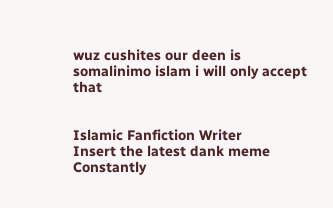wuz cushites our deen is somalinimo islam i will only accept that


Islamic Fanfiction Writer
Insert the latest dank meme
Constantly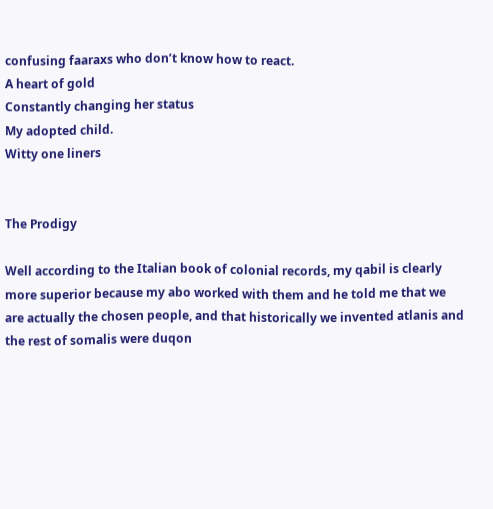confusing faaraxs who don’t know how to react.
A heart of gold
Constantly changing her status
My adopted child.
Witty one liners


The Prodigy

Well according to the Italian book of colonial records, my qabil is clearly more superior because my abo worked with them and he told me that we are actually the chosen people, and that historically we invented atlanis and the rest of somalis were duqon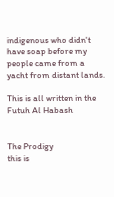indigenous who didn't have soap before my people came from a yacht from distant lands.

This is all written in the Futuh Al Habash


The Prodigy
this is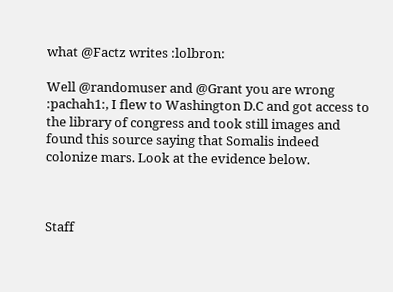what @Factz writes :lolbron:

Well @randomuser and @Grant you are wrong :pachah1:, I flew to Washington D.C and got access to the library of congress and took still images and found this source saying that Somalis indeed colonize mars. Look at the evidence below.



Staff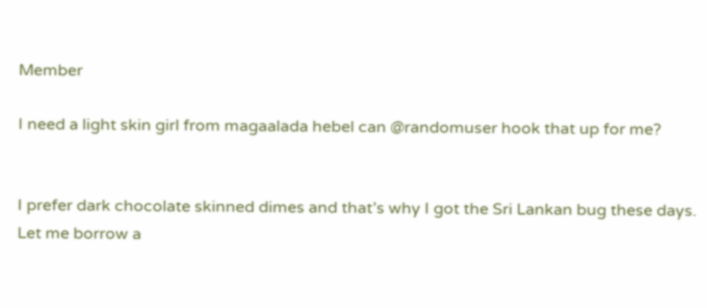Member

I need a light skin girl from magaalada hebel can @randomuser hook that up for me?


I prefer dark chocolate skinned dimes and that’s why I got the Sri Lankan bug these days. Let me borrow a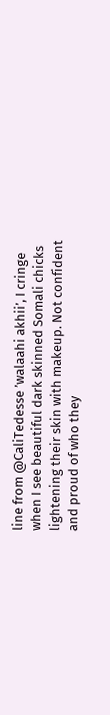line from @CaliTedesse ’walaahi akhii’, I cringe when I see beautiful dark skinned Somali chicks lightening their skin with makeup. Not confident and proud of who they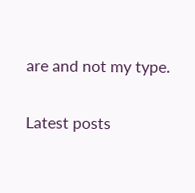are and not my type.

Latest posts